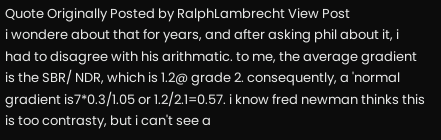Quote Originally Posted by RalphLambrecht View Post
i wondere about that for years, and after asking phil about it, i had to disagree with his arithmatic. to me, the average gradient is the SBR/ NDR, which is 1.2@ grade 2. consequently, a 'normal gradient is7*0.3/1.05 or 1.2/2.1=0.57. i know fred newman thinks this is too contrasty, but i can't see a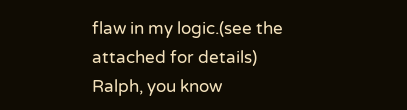flaw in my logic.(see the attached for details)
Ralph, you know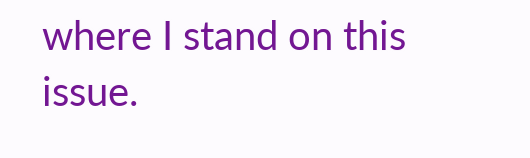where I stand on this issue.